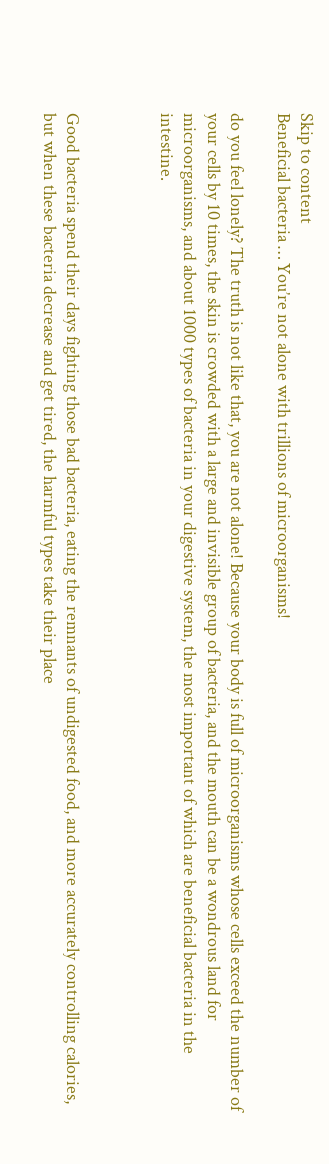Skip to content
Beneficial bacteria … You’re not alone with trillions of microorganisms!

do you feel lonely? The truth is not like that, you are not alone! Because your body is full of microorganisms whose cells exceed the number of your cells by 10 times, the skin is crowded with a large and invisible group of bacteria, and the mouth can be a wondrous land for microorganisms, and about 1000 types of bacteria in your digestive system, the most important of which are beneficial bacteria in the intestine.



Good bacteria spend their days fighting those bad bacteria, eating the remnants of undigested food, and more accurately controlling calories, but when these bacteria decrease and get tired, the harmful types take their place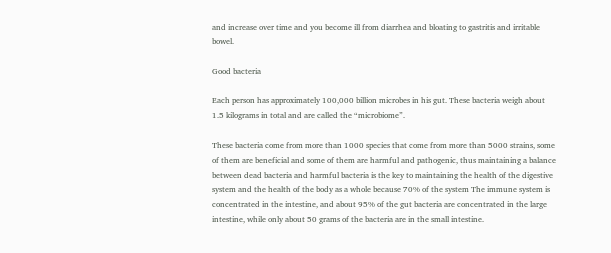and increase over time and you become ill from diarrhea and bloating to gastritis and irritable bowel.

Good bacteria

Each person has approximately 100,000 billion microbes in his gut. These bacteria weigh about 1.5 kilograms in total and are called the “microbiome”.

These bacteria come from more than 1000 species that come from more than 5000 strains, some of them are beneficial and some of them are harmful and pathogenic, thus maintaining a balance between dead bacteria and harmful bacteria is the key to maintaining the health of the digestive system and the health of the body as a whole because 70% of the system The immune system is concentrated in the intestine, and about 95% of the gut bacteria are concentrated in the large intestine, while only about 50 grams of the bacteria are in the small intestine.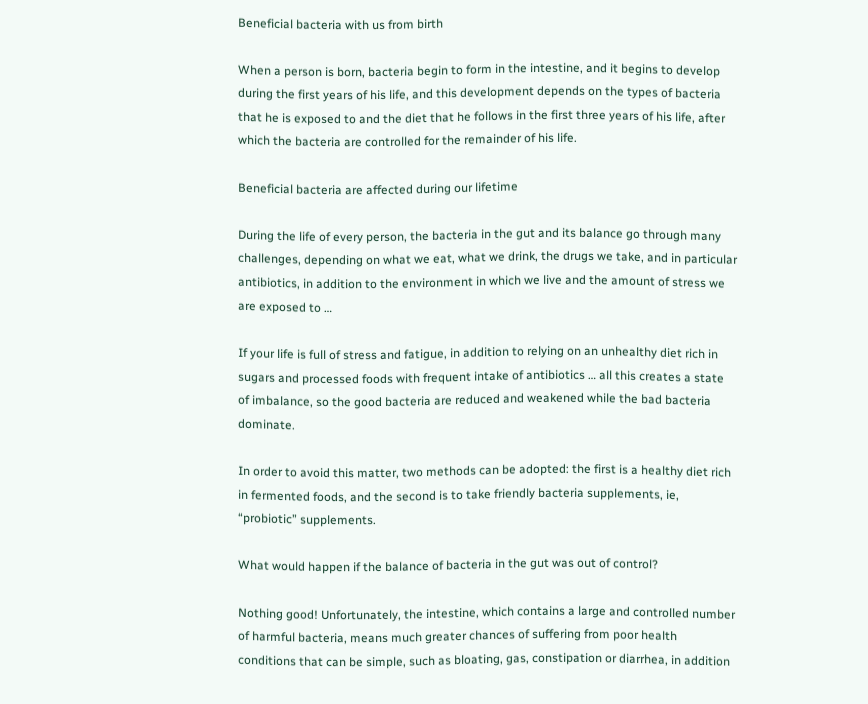Beneficial bacteria with us from birth

When a person is born, bacteria begin to form in the intestine, and it begins to develop during the first years of his life, and this development depends on the types of bacteria that he is exposed to and the diet that he follows in the first three years of his life, after which the bacteria are controlled for the remainder of his life.

Beneficial bacteria are affected during our lifetime

During the life of every person, the bacteria in the gut and its balance go through many challenges, depending on what we eat, what we drink, the drugs we take, and in particular antibiotics, in addition to the environment in which we live and the amount of stress we are exposed to …

If your life is full of stress and fatigue, in addition to relying on an unhealthy diet rich in sugars and processed foods with frequent intake of antibiotics … all this creates a state of imbalance, so the good bacteria are reduced and weakened while the bad bacteria dominate.

In order to avoid this matter, two methods can be adopted: the first is a healthy diet rich in fermented foods, and the second is to take friendly bacteria supplements, ie, “probiotic” supplements.

What would happen if the balance of bacteria in the gut was out of control?

Nothing good! Unfortunately, the intestine, which contains a large and controlled number of harmful bacteria, means much greater chances of suffering from poor health conditions that can be simple, such as bloating, gas, constipation or diarrhea, in addition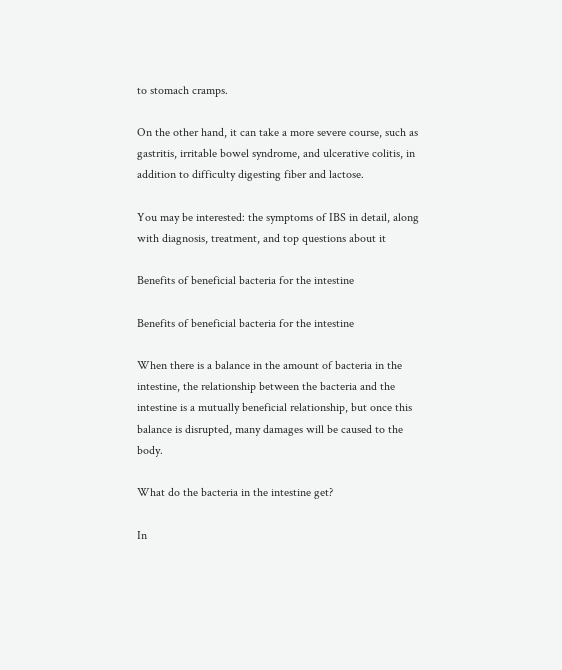to stomach cramps.

On the other hand, it can take a more severe course, such as gastritis, irritable bowel syndrome, and ulcerative colitis, in addition to difficulty digesting fiber and lactose.

You may be interested: the symptoms of IBS in detail, along with diagnosis, treatment, and top questions about it

Benefits of beneficial bacteria for the intestine

Benefits of beneficial bacteria for the intestine

When there is a balance in the amount of bacteria in the intestine, the relationship between the bacteria and the intestine is a mutually beneficial relationship, but once this balance is disrupted, many damages will be caused to the body.

What do the bacteria in the intestine get?

In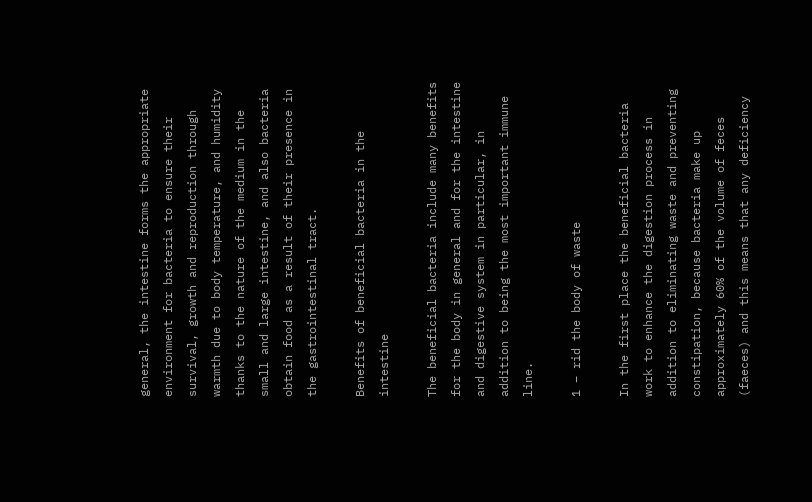general, the intestine forms the appropriate environment for bacteria to ensure their survival, growth and reproduction through warmth due to body temperature, and humidity thanks to the nature of the medium in the small and large intestine, and also bacteria obtain food as a result of their presence in the gastrointestinal tract.

Benefits of beneficial bacteria in the intestine

The beneficial bacteria include many benefits for the body in general and for the intestine and digestive system in particular, in addition to being the most important immune line.

1 – rid the body of waste

In the first place the beneficial bacteria work to enhance the digestion process in addition to eliminating waste and preventing constipation, because bacteria make up approximately 60% of the volume of feces (faeces) and this means that any deficiency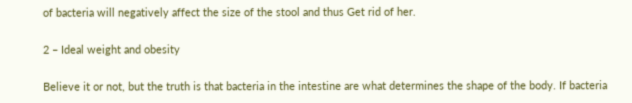of bacteria will negatively affect the size of the stool and thus Get rid of her.

2 – Ideal weight and obesity

Believe it or not, but the truth is that bacteria in the intestine are what determines the shape of the body. If bacteria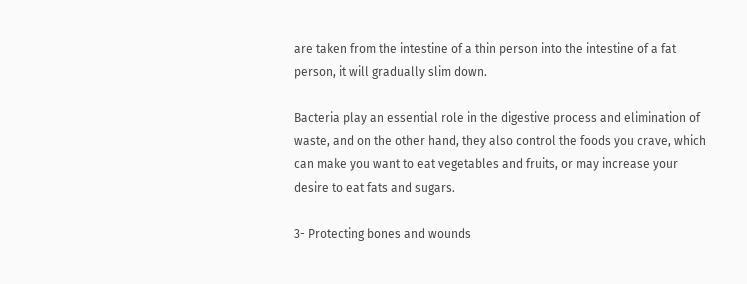are taken from the intestine of a thin person into the intestine of a fat person, it will gradually slim down.

Bacteria play an essential role in the digestive process and elimination of waste, and on the other hand, they also control the foods you crave, which can make you want to eat vegetables and fruits, or may increase your desire to eat fats and sugars.

3- Protecting bones and wounds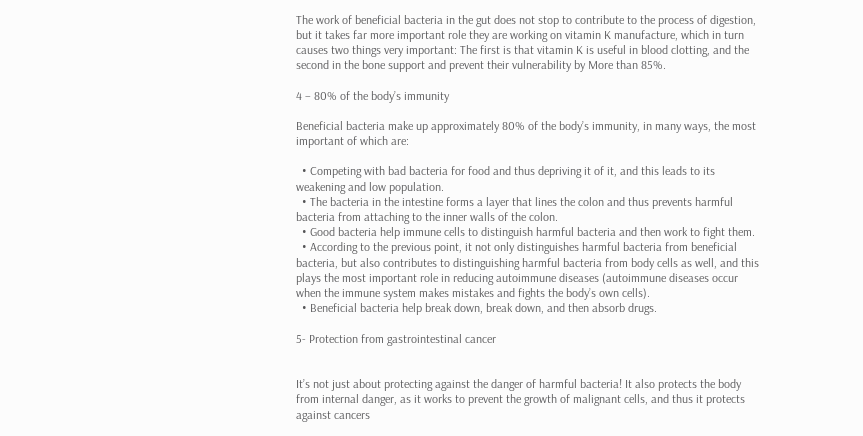The work of beneficial bacteria in the gut does not stop to contribute to the process of digestion, but it takes far more important role they are working on vitamin K manufacture, which in turn causes two things very important: The first is that vitamin K is useful in blood clotting, and the second in the bone support and prevent their vulnerability by More than 85%.

4 – 80% of the body’s immunity

Beneficial bacteria make up approximately 80% of the body’s immunity, in many ways, the most important of which are:

  • Competing with bad bacteria for food and thus depriving it of it, and this leads to its weakening and low population.
  • The bacteria in the intestine forms a layer that lines the colon and thus prevents harmful bacteria from attaching to the inner walls of the colon.
  • Good bacteria help immune cells to distinguish harmful bacteria and then work to fight them.
  • According to the previous point, it not only distinguishes harmful bacteria from beneficial bacteria, but also contributes to distinguishing harmful bacteria from body cells as well, and this plays the most important role in reducing autoimmune diseases (autoimmune diseases occur when the immune system makes mistakes and fights the body’s own cells).
  • Beneficial bacteria help break down, break down, and then absorb drugs.

5- Protection from gastrointestinal cancer


It’s not just about protecting against the danger of harmful bacteria! It also protects the body from internal danger, as it works to prevent the growth of malignant cells, and thus it protects against cancers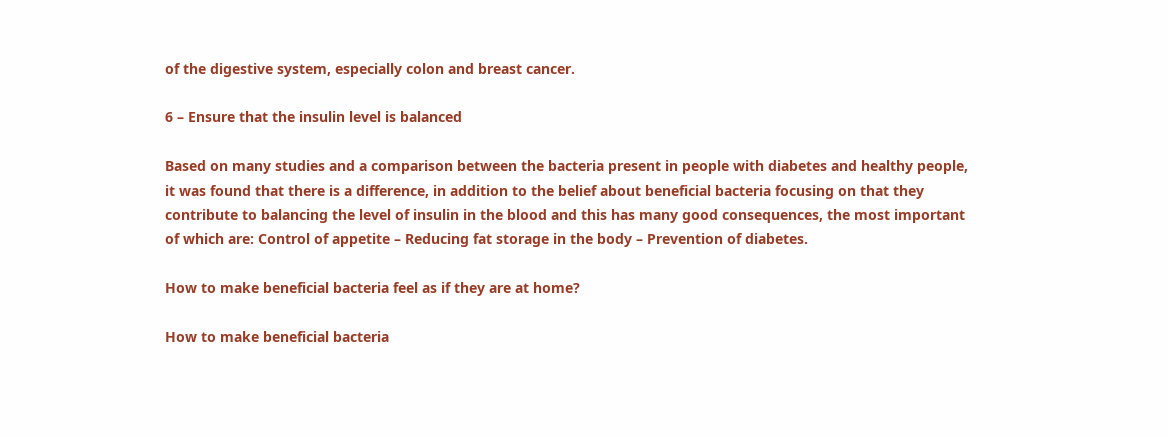of the digestive system, especially colon and breast cancer.

6 – Ensure that the insulin level is balanced

Based on many studies and a comparison between the bacteria present in people with diabetes and healthy people, it was found that there is a difference, in addition to the belief about beneficial bacteria focusing on that they contribute to balancing the level of insulin in the blood and this has many good consequences, the most important of which are: Control of appetite – Reducing fat storage in the body – Prevention of diabetes.

How to make beneficial bacteria feel as if they are at home?

How to make beneficial bacteria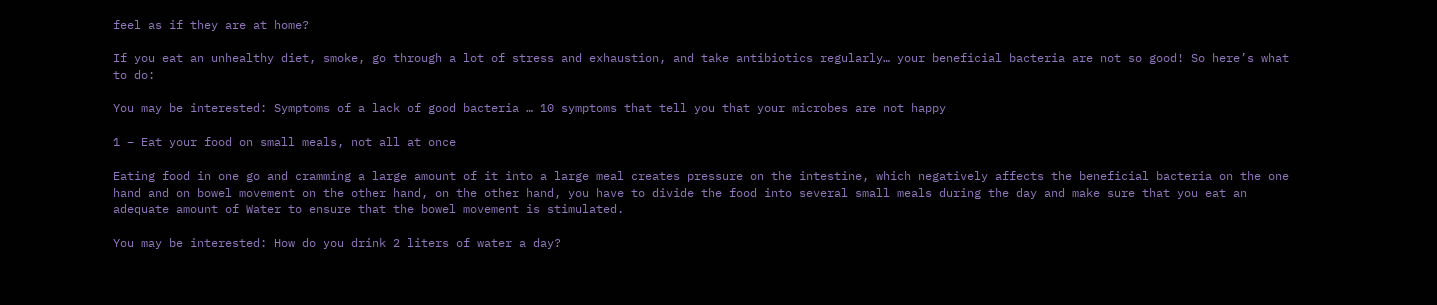feel as if they are at home?

If you eat an unhealthy diet, smoke, go through a lot of stress and exhaustion, and take antibiotics regularly… your beneficial bacteria are not so good! So here’s what to do:

You may be interested: Symptoms of a lack of good bacteria … 10 symptoms that tell you that your microbes are not happy

1 – Eat your food on small meals, not all at once

Eating food in one go and cramming a large amount of it into a large meal creates pressure on the intestine, which negatively affects the beneficial bacteria on the one hand and on bowel movement on the other hand, on the other hand, you have to divide the food into several small meals during the day and make sure that you eat an adequate amount of Water to ensure that the bowel movement is stimulated.

You may be interested: How do you drink 2 liters of water a day?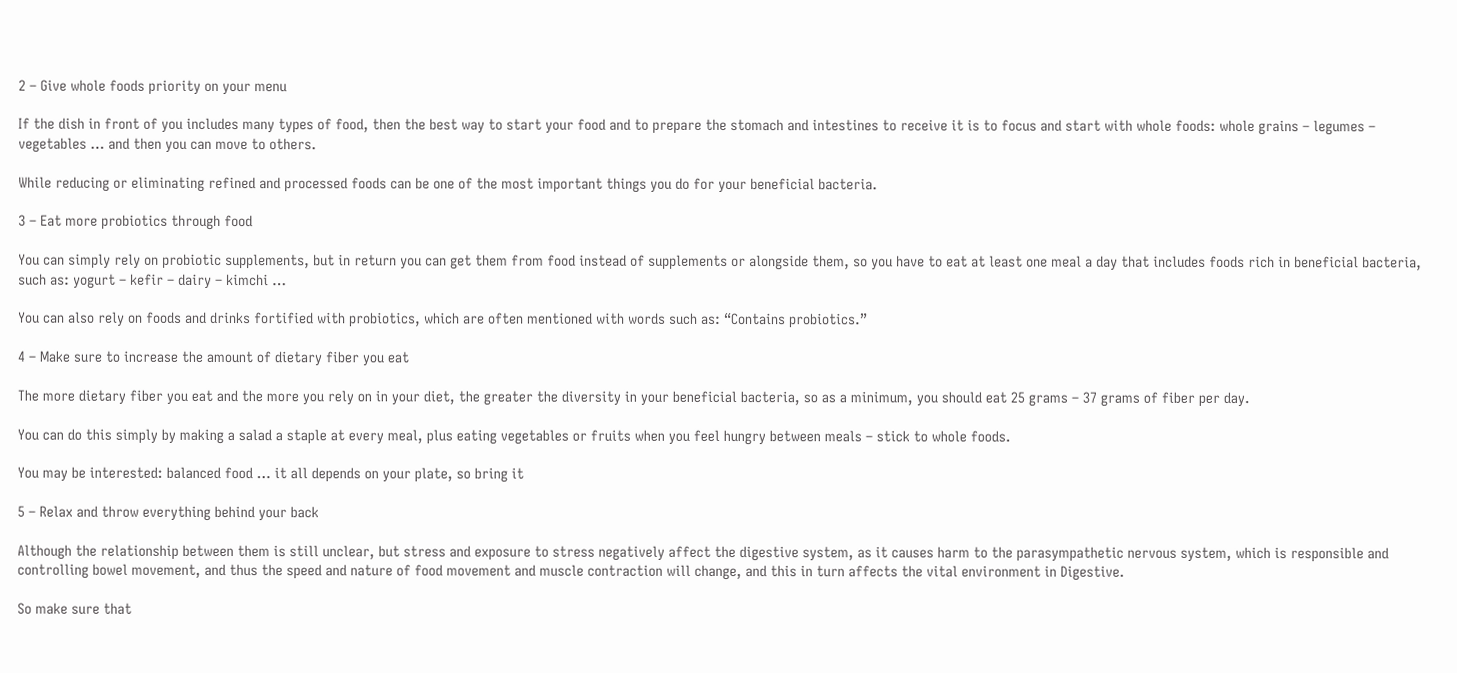2 – Give whole foods priority on your menu

If the dish in front of you includes many types of food, then the best way to start your food and to prepare the stomach and intestines to receive it is to focus and start with whole foods: whole grains – legumes – vegetables … and then you can move to others.

While reducing or eliminating refined and processed foods can be one of the most important things you do for your beneficial bacteria.

3 – Eat more probiotics through food

You can simply rely on probiotic supplements, but in return you can get them from food instead of supplements or alongside them, so you have to eat at least one meal a day that includes foods rich in beneficial bacteria, such as: yogurt – kefir – dairy – kimchi …

You can also rely on foods and drinks fortified with probiotics, which are often mentioned with words such as: “Contains probiotics.”

4 – Make sure to increase the amount of dietary fiber you eat

The more dietary fiber you eat and the more you rely on in your diet, the greater the diversity in your beneficial bacteria, so as a minimum, you should eat 25 grams – 37 grams of fiber per day.

You can do this simply by making a salad a staple at every meal, plus eating vegetables or fruits when you feel hungry between meals – stick to whole foods.

You may be interested: balanced food … it all depends on your plate, so bring it

5 – Relax and throw everything behind your back

Although the relationship between them is still unclear, but stress and exposure to stress negatively affect the digestive system, as it causes harm to the parasympathetic nervous system, which is responsible and controlling bowel movement, and thus the speed and nature of food movement and muscle contraction will change, and this in turn affects the vital environment in Digestive.

So make sure that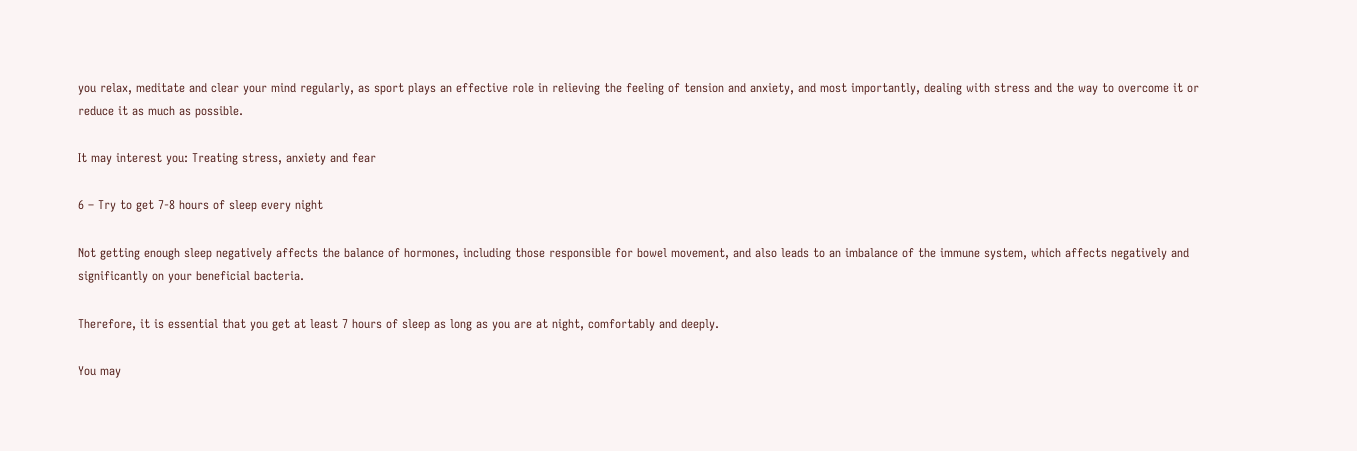you relax, meditate and clear your mind regularly, as sport plays an effective role in relieving the feeling of tension and anxiety, and most importantly, dealing with stress and the way to overcome it or reduce it as much as possible.

It may interest you: Treating stress, anxiety and fear

6 – Try to get 7-8 hours of sleep every night

Not getting enough sleep negatively affects the balance of hormones, including those responsible for bowel movement, and also leads to an imbalance of the immune system, which affects negatively and significantly on your beneficial bacteria.

Therefore, it is essential that you get at least 7 hours of sleep as long as you are at night, comfortably and deeply.

You may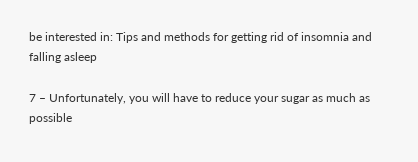be interested in: Tips and methods for getting rid of insomnia and falling asleep

7 – Unfortunately, you will have to reduce your sugar as much as possible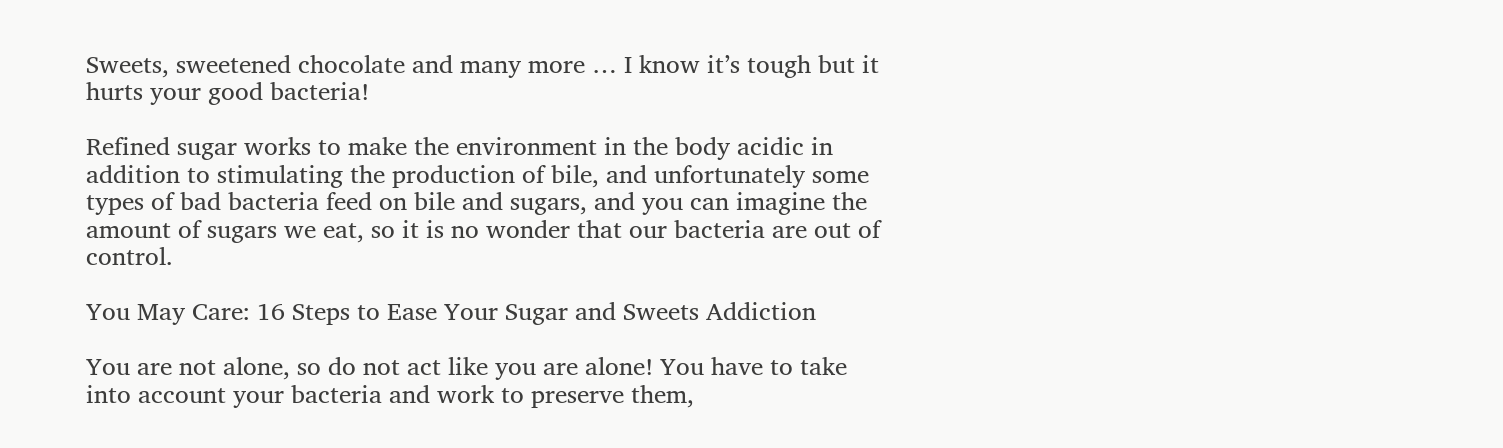Sweets, sweetened chocolate and many more … I know it’s tough but it hurts your good bacteria!

Refined sugar works to make the environment in the body acidic in addition to stimulating the production of bile, and unfortunately some types of bad bacteria feed on bile and sugars, and you can imagine the amount of sugars we eat, so it is no wonder that our bacteria are out of control.

You May Care: 16 Steps to Ease Your Sugar and Sweets Addiction

You are not alone, so do not act like you are alone! You have to take into account your bacteria and work to preserve them,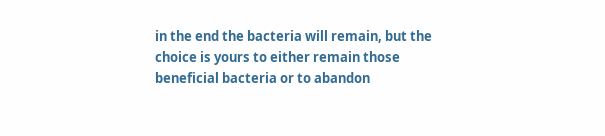in the end the bacteria will remain, but the choice is yours to either remain those beneficial bacteria or to abandon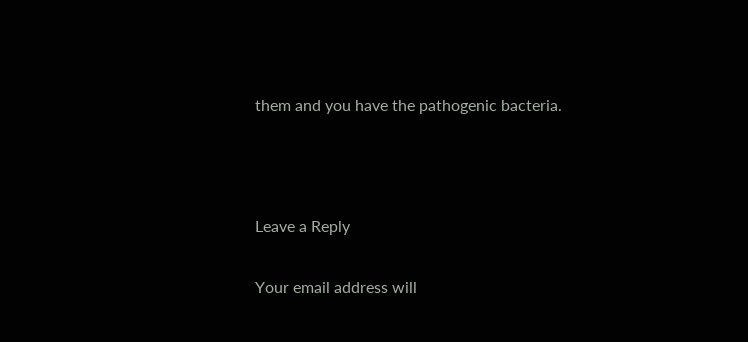them and you have the pathogenic bacteria.



Leave a Reply

Your email address will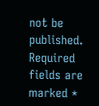not be published. Required fields are marked *